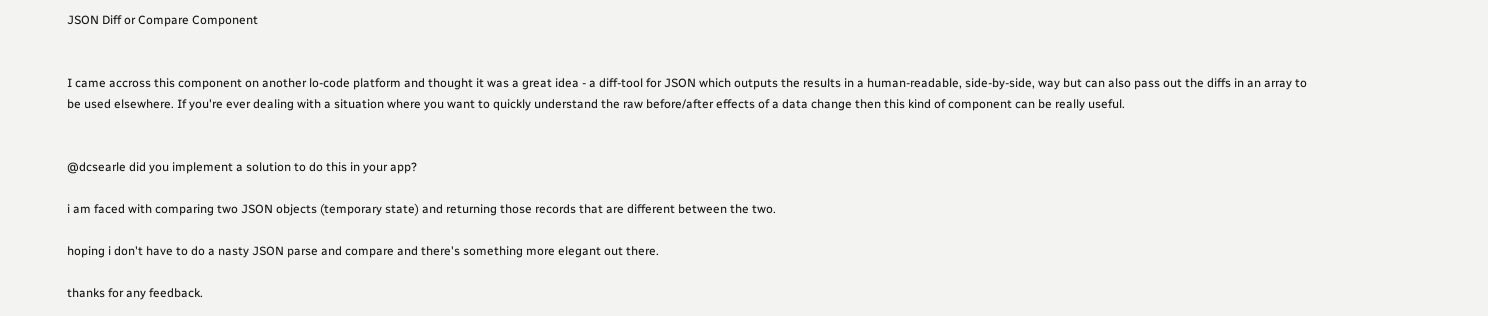JSON Diff or Compare Component


I came accross this component on another lo-code platform and thought it was a great idea - a diff-tool for JSON which outputs the results in a human-readable, side-by-side, way but can also pass out the diffs in an array to be used elsewhere. If you're ever dealing with a situation where you want to quickly understand the raw before/after effects of a data change then this kind of component can be really useful.


@dcsearle did you implement a solution to do this in your app?

i am faced with comparing two JSON objects (temporary state) and returning those records that are different between the two.

hoping i don't have to do a nasty JSON parse and compare and there's something more elegant out there.

thanks for any feedback.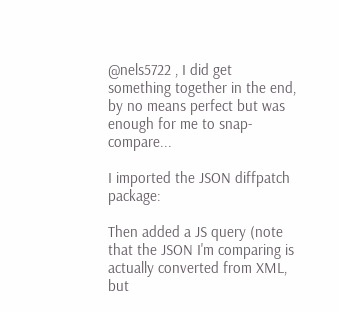@nels5722 , I did get something together in the end, by no means perfect but was enough for me to snap-compare...

I imported the JSON diffpatch package:

Then added a JS query (note that the JSON I'm comparing is actually converted from XML, but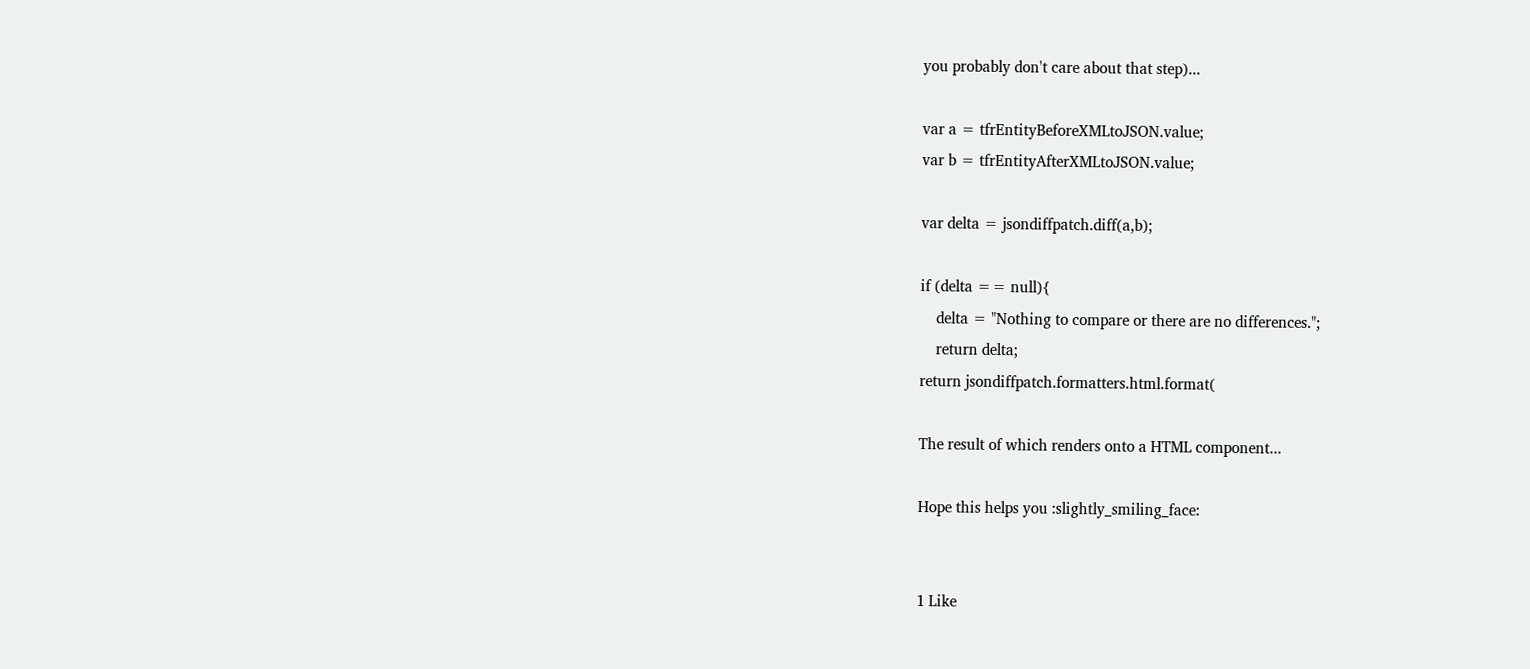you probably don't care about that step)...

var a = tfrEntityBeforeXMLtoJSON.value;
var b = tfrEntityAfterXMLtoJSON.value;

var delta = jsondiffpatch.diff(a,b);

if (delta == null){
    delta = "Nothing to compare or there are no differences.";
    return delta;
return jsondiffpatch.formatters.html.format(

The result of which renders onto a HTML component...

Hope this helps you :slightly_smiling_face:


1 Like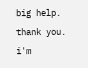big help. thank you. i'm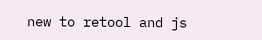new to retool and js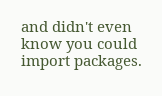and didn't even know you could import packages.